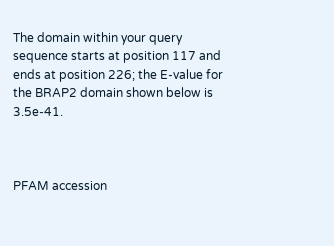The domain within your query sequence starts at position 117 and ends at position 226; the E-value for the BRAP2 domain shown below is 3.5e-41.



PFAM accession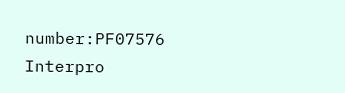number:PF07576
Interpro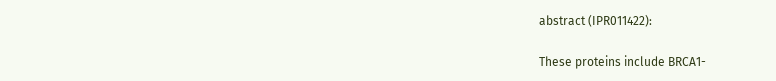abstract (IPR011422):

These proteins include BRCA1-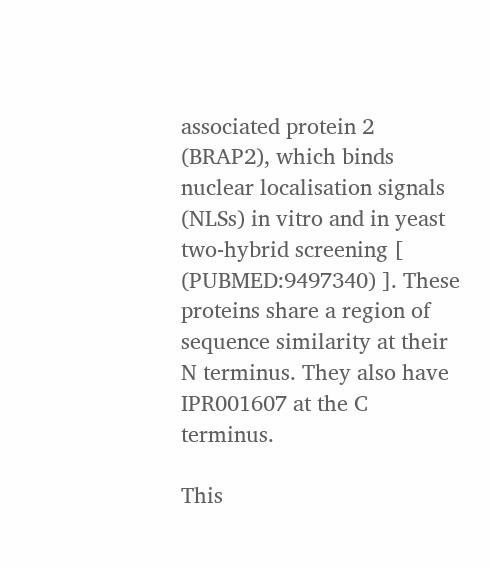associated protein 2 (BRAP2), which binds nuclear localisation signals (NLSs) in vitro and in yeast two-hybrid screening [ (PUBMED:9497340) ]. These proteins share a region of sequence similarity at their N terminus. They also have IPR001607 at the C terminus.

This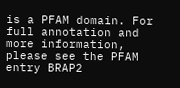is a PFAM domain. For full annotation and more information, please see the PFAM entry BRAP2